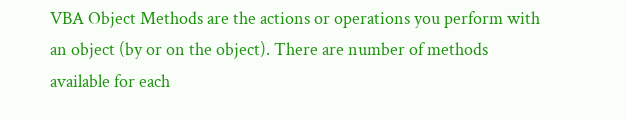VBA Object Methods are the actions or operations you perform with an object (by or on the object). There are number of methods available for each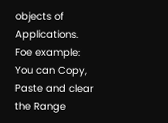objects of Applications. Foe example: You can Copy, Paste and clear the Range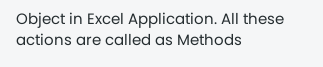Object in Excel Application. All these actions are called as Methods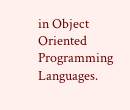in Object Oriented Programming Languages.